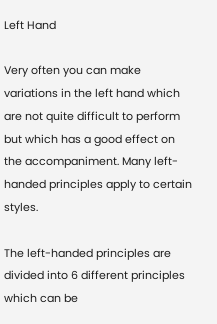Left Hand

Very often you can make variations in the left hand which are not quite difficult to perform but which has a good effect on the accompaniment. Many left-handed principles apply to certain styles.

The left-handed principles are divided into 6 different principles which can be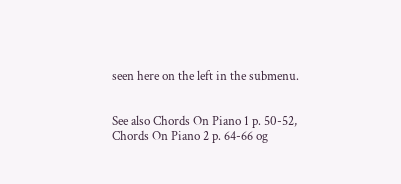seen here on the left in the submenu.


See also Chords On Piano 1 p. 50-52, Chords On Piano 2 p. 64-66 og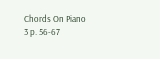Chords On Piano 3 p. 56-67